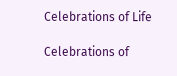Celebrations of Life

Celebrations of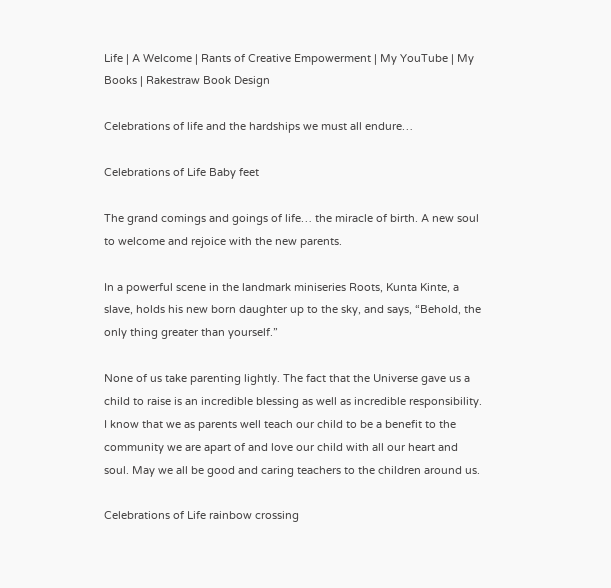Life | A Welcome | Rants of Creative Empowerment | My YouTube | My Books | Rakestraw Book Design

Celebrations of life and the hardships we must all endure…

Celebrations of Life Baby feet

The grand comings and goings of life… the miracle of birth. A new soul to welcome and rejoice with the new parents.

In a powerful scene in the landmark miniseries Roots, Kunta Kinte, a slave, holds his new born daughter up to the sky, and says, “Behold, the only thing greater than yourself.”

None of us take parenting lightly. The fact that the Universe gave us a child to raise is an incredible blessing as well as incredible responsibility. I know that we as parents well teach our child to be a benefit to the community we are apart of and love our child with all our heart and soul. May we all be good and caring teachers to the children around us.

Celebrations of Life rainbow crossing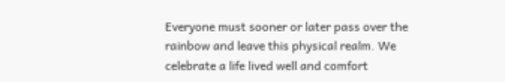Everyone must sooner or later pass over the rainbow and leave this physical realm. We celebrate a life lived well and comfort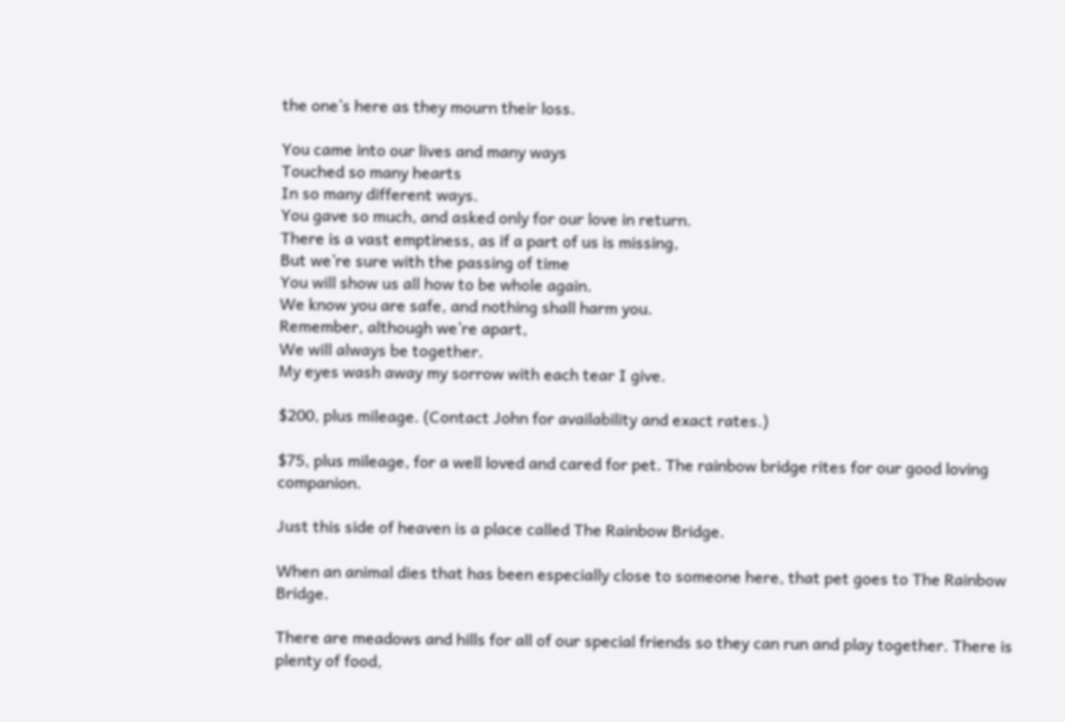the one’s here as they mourn their loss.

You came into our lives and many ways
Touched so many hearts
In so many different ways.
You gave so much, and asked only for our love in return.
There is a vast emptiness, as if a part of us is missing,
But we’re sure with the passing of time
You will show us all how to be whole again.
We know you are safe, and nothing shall harm you.
Remember, although we’re apart,
We will always be together.
My eyes wash away my sorrow with each tear I give.

$200, plus mileage. (Contact John for availability and exact rates.)

$75, plus mileage, for a well loved and cared for pet. The rainbow bridge rites for our good loving companion.

Just this side of heaven is a place called The Rainbow Bridge.

When an animal dies that has been especially close to someone here, that pet goes to The Rainbow Bridge.

There are meadows and hills for all of our special friends so they can run and play together. There is plenty of food,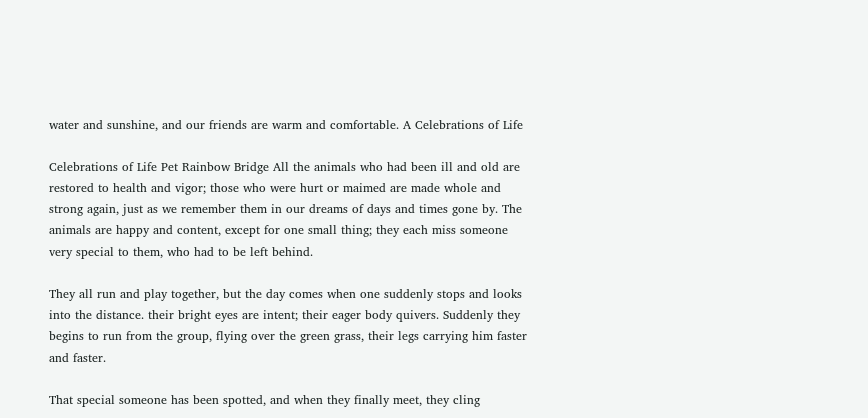water and sunshine, and our friends are warm and comfortable. A Celebrations of Life

Celebrations of Life Pet Rainbow Bridge All the animals who had been ill and old are restored to health and vigor; those who were hurt or maimed are made whole and strong again, just as we remember them in our dreams of days and times gone by. The animals are happy and content, except for one small thing; they each miss someone very special to them, who had to be left behind.

They all run and play together, but the day comes when one suddenly stops and looks into the distance. their bright eyes are intent; their eager body quivers. Suddenly they begins to run from the group, flying over the green grass, their legs carrying him faster and faster.

That special someone has been spotted, and when they finally meet, they cling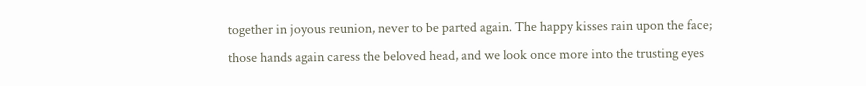together in joyous reunion, never to be parted again. The happy kisses rain upon the face; those hands again caress the beloved head, and we look once more into the trusting eyes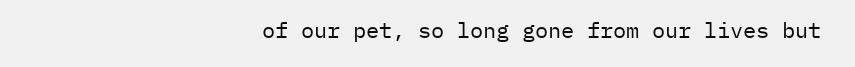of our pet, so long gone from our lives but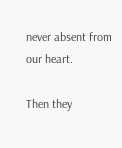never absent from our heart.

Then they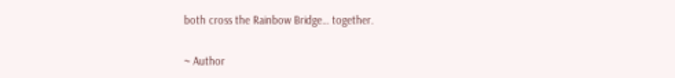both cross the Rainbow Bridge… together.

~ Author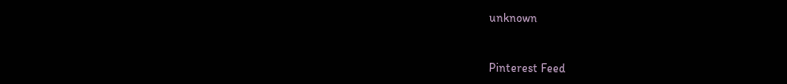unknown


Pinterest Feed